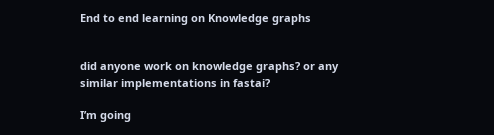End to end learning on Knowledge graphs


did anyone work on knowledge graphs? or any similar implementations in fastai?

I’m going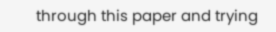through this paper and trying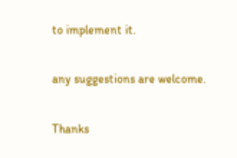to implement it.

any suggestions are welcome.

Thanks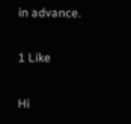in advance.

1 Like

Hi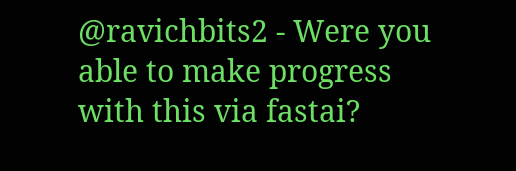@ravichbits2 - Were you able to make progress with this via fastai?